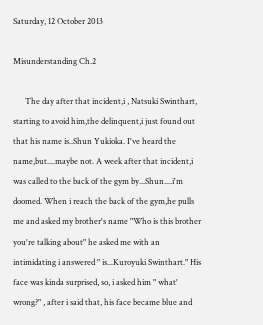Saturday, 12 October 2013

Misunderstanding Ch.2

      The day after that incident,i , Natsuki Swinthart, starting to avoid him,the delinquent,i just found out that his name is..Shun Yukioka. I've heard the name,but....maybe not. A week after that incident,i was called to the back of the gym by...Shun....i'm doomed. When i reach the back of the gym,he pulls me and asked my brother's name "Who is this brother you're talking about" he asked me with an intimidating i answered " is...Kuroyuki Swinthart." His face was kinda surprised, so, i asked him " what' wrong?" , after i said that, his face became blue and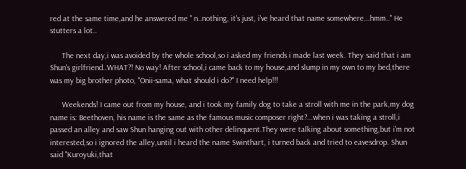red at the same time,and he answered me " n..nothing, it's just, i've heard that name somewhere...hmm.." He stutters a lot..

      The next day,i was avoided by the whole school,so i asked my friends i made last week. They said that i am Shun's girlfriend..WHAT?! No way! After school,i came back to my house,and slump in my own to my bed,there was my big brother photo, "Onii-sama, what should i do?" I need help!!!

      Weekends! I came out from my house, and i took my family dog to take a stroll with me in the park,my dog name is: Beethoven, his name is the same as the famous music composer right?...when i was taking a stroll,i passed an alley and saw Shun hanging out with other delinquent.They were talking about something,but i'm not interested,so i ignored the alley,until i heard the name Swinthart, i turned back and tried to eavesdrop. Shun said "Kuroyuki,that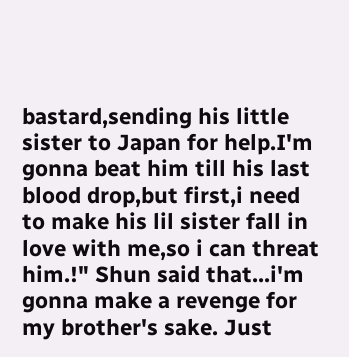bastard,sending his little sister to Japan for help.I'm gonna beat him till his last blood drop,but first,i need to make his lil sister fall in love with me,so i can threat him.!" Shun said that...i'm gonna make a revenge for my brother's sake. Just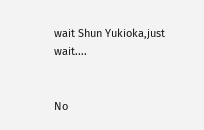wait Shun Yukioka,just wait....


No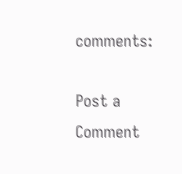comments:

Post a Comment